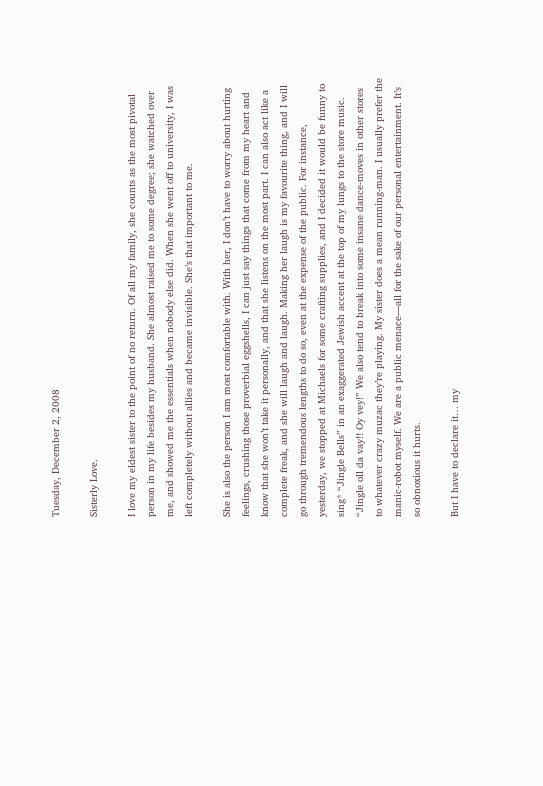Tuesday, December 2, 2008

Sisterly Love.

I love my eldest sister to the point of no return. Of all my family, she counts as the most pivotal person in my life besides my husband. She almost raised me to some degree; she watched over me, and showed me the essentials when nobody else did. When she went off to university, I was left completely without allies and became invisible. She’s that important to me.

She is also the person I am most comfortable with. With her, I don’t have to worry about hurting feelings, crushing those proverbial eggshells, I can just say things that come from my heart and know that she won’t take it personally, and that she listens on the most part. I can also act like a complete freak, and she will laugh and laugh. Making her laugh is my favourite thing, and I will go through tremendous lengths to do so, even at the expense of the public. For instance, yesterday, we stopped at Michaels for some crafting supplies, and I decided it would be funny to sing* “Jingle Bells” in an exaggerated Jewish accent at the top of my lungs to the store music. “Jingle oll da vay!! Oy vey!” We also tend to break into some insane dance-moves in other stores to whatever crazy muzac they’re playing. My sister does a mean running-man. I usually prefer the manic-robot myself. We are a public menace—all for the sake of our personal entertainment. It’s so obnoxious it hurts.

But I have to declare it… my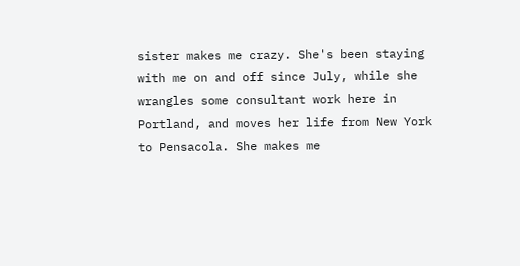sister makes me crazy. She's been staying with me on and off since July, while she wrangles some consultant work here in Portland, and moves her life from New York to Pensacola. She makes me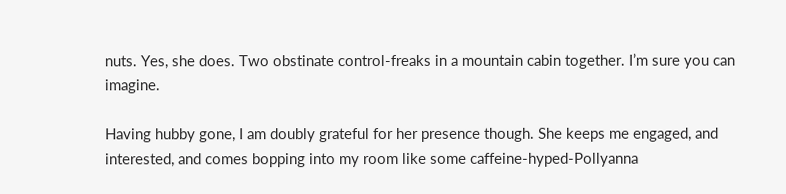nuts. Yes, she does. Two obstinate control-freaks in a mountain cabin together. I’m sure you can imagine.

Having hubby gone, I am doubly grateful for her presence though. She keeps me engaged, and interested, and comes bopping into my room like some caffeine-hyped-Pollyanna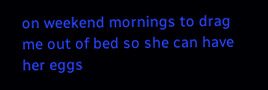on weekend mornings to drag me out of bed so she can have her eggs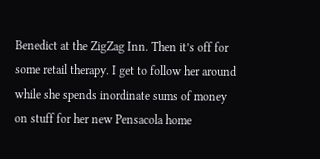Benedict at the ZigZag Inn. Then it’s off for some retail therapy. I get to follow her around while she spends inordinate sums of money on stuff for her new Pensacola home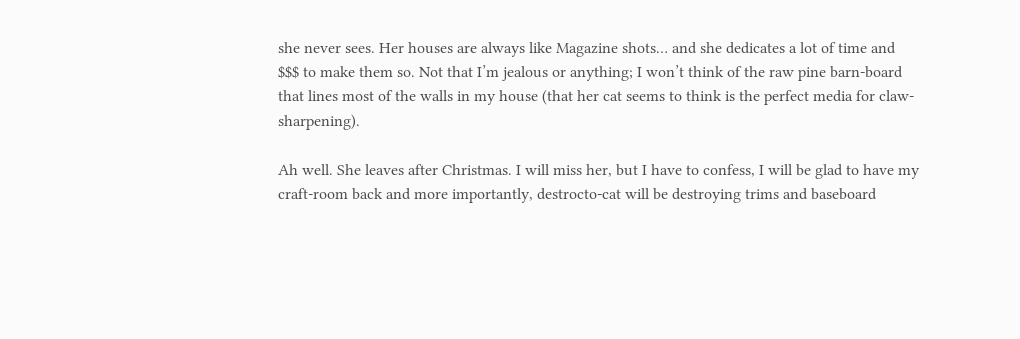she never sees. Her houses are always like Magazine shots… and she dedicates a lot of time and $$$ to make them so. Not that I’m jealous or anything; I won’t think of the raw pine barn-board that lines most of the walls in my house (that her cat seems to think is the perfect media for claw-sharpening).

Ah well. She leaves after Christmas. I will miss her, but I have to confess, I will be glad to have my craft-room back and more importantly, destrocto-cat will be destroying trims and baseboard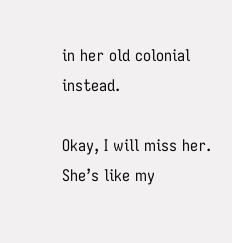in her old colonial instead.

Okay, I will miss her. She’s like my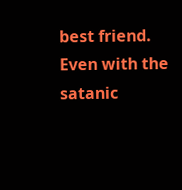best friend. Even with the satanic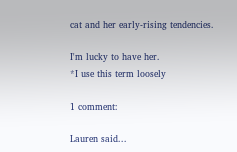cat and her early-rising tendencies.

I'm lucky to have her.
*I use this term loosely

1 comment:

Lauren said...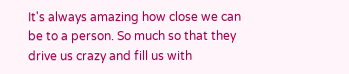It's always amazing how close we can be to a person. So much so that they drive us crazy and fill us with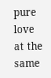pure love at the same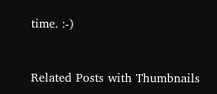time. :-)


Related Posts with Thumbnails